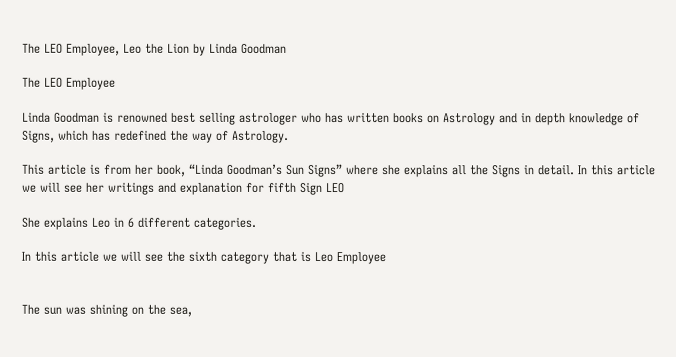The LEO Employee, Leo the Lion by Linda Goodman

The LEO Employee

Linda Goodman is renowned best selling astrologer who has written books on Astrology and in depth knowledge of Signs, which has redefined the way of Astrology.

This article is from her book, “Linda Goodman’s Sun Signs” where she explains all the Signs in detail. In this article we will see her writings and explanation for fifth Sign LEO

She explains Leo in 6 different categories.

In this article we will see the sixth category that is Leo Employee


The sun was shining on the sea,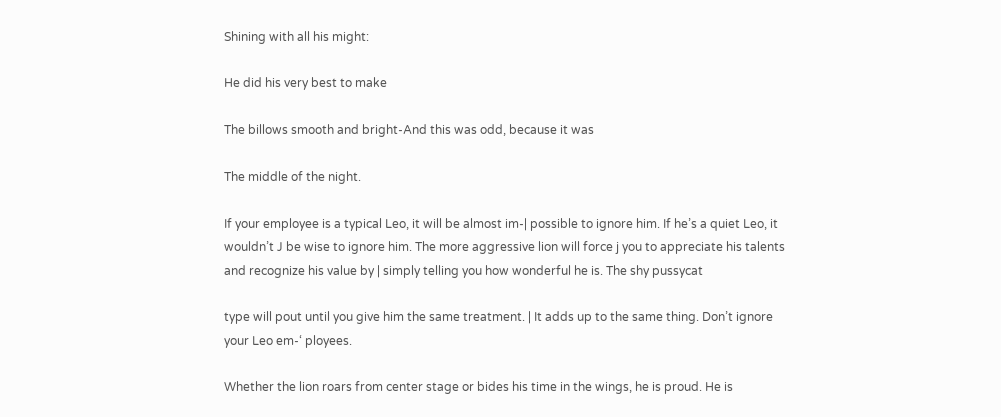Shining with all his might:

He did his very best to make

The billows smooth and bright-And this was odd, because it was

The middle of the night.

If your employee is a typical Leo, it will be almost im-| possible to ignore him. If he’s a quiet Leo, it wouldn’t J be wise to ignore him. The more aggressive lion will force j you to appreciate his talents and recognize his value by | simply telling you how wonderful he is. The shy pussycat

type will pout until you give him the same treatment. | It adds up to the same thing. Don’t ignore your Leo em-‘ ployees.

Whether the lion roars from center stage or bides his time in the wings, he is proud. He is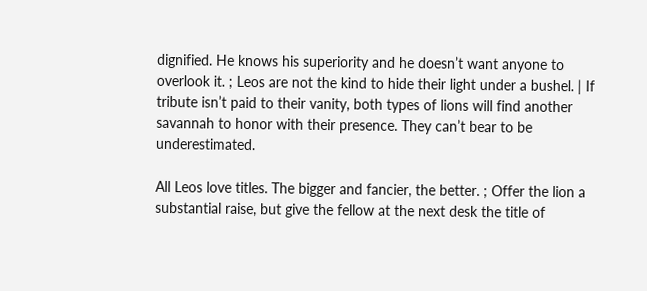dignified. He knows his superiority and he doesn’t want anyone to overlook it. ; Leos are not the kind to hide their light under a bushel. | If tribute isn’t paid to their vanity, both types of lions will find another savannah to honor with their presence. They can’t bear to be underestimated.

All Leos love titles. The bigger and fancier, the better. ; Offer the lion a substantial raise, but give the fellow at the next desk the title of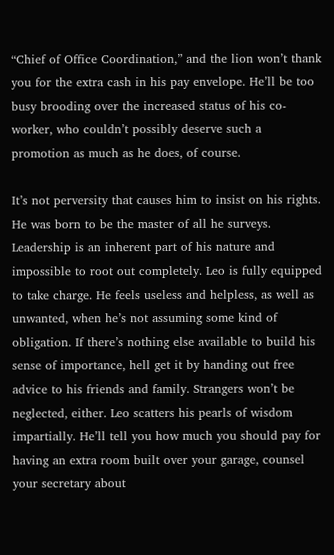“Chief of Office Coordination,” and the lion won’t thank you for the extra cash in his pay envelope. He’ll be too busy brooding over the increased status of his co-worker, who couldn’t possibly deserve such a promotion as much as he does, of course.

It’s not perversity that causes him to insist on his rights. He was born to be the master of all he surveys. Leadership is an inherent part of his nature and impossible to root out completely. Leo is fully equipped to take charge. He feels useless and helpless, as well as unwanted, when he’s not assuming some kind of obligation. If there’s nothing else available to build his sense of importance, hell get it by handing out free advice to his friends and family. Strangers won’t be neglected, either. Leo scatters his pearls of wisdom impartially. He’ll tell you how much you should pay for having an extra room built over your garage, counsel your secretary about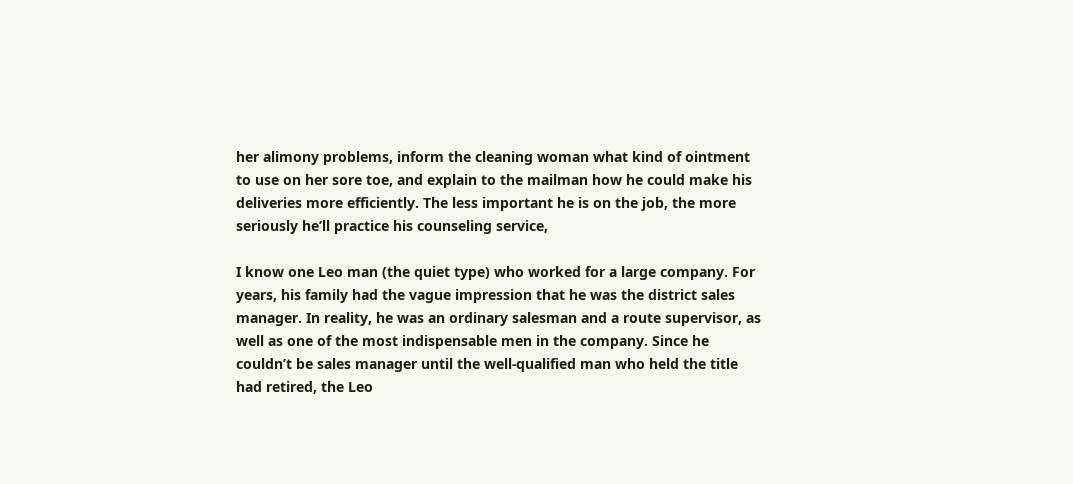her alimony problems, inform the cleaning woman what kind of ointment to use on her sore toe, and explain to the mailman how he could make his deliveries more efficiently. The less important he is on the job, the more seriously he’ll practice his counseling service,

I know one Leo man (the quiet type) who worked for a large company. For years, his family had the vague impression that he was the district sales manager. In reality, he was an ordinary salesman and a route supervisor, as well as one of the most indispensable men in the company. Since he couldn’t be sales manager until the well-qualified man who held the title had retired, the Leo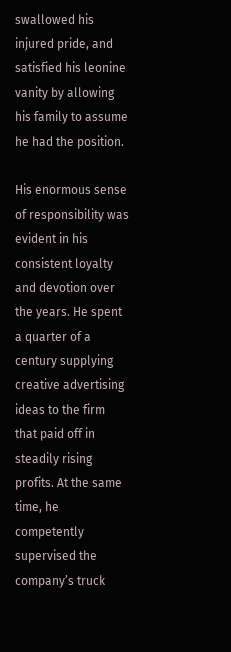swallowed his injured pride, and satisfied his leonine vanity by allowing his family to assume he had the position.

His enormous sense of responsibility was evident in his consistent loyalty and devotion over the years. He spent a quarter of a century supplying creative advertising ideas to the firm that paid off in steadily rising profits. At the same time, he competently supervised the company’s truck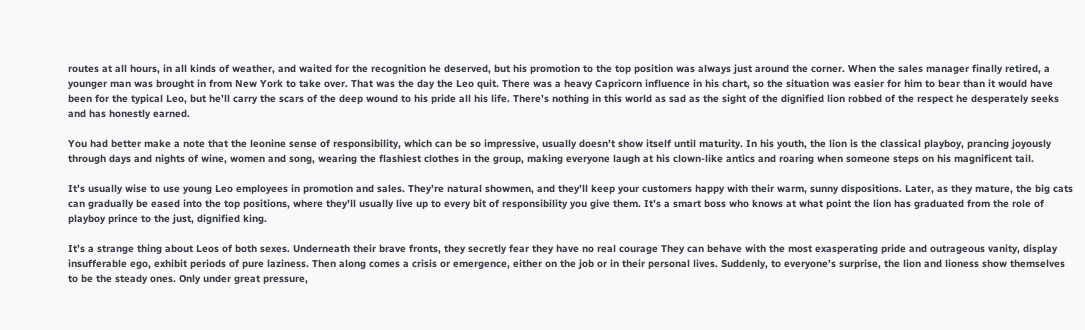routes at all hours, in all kinds of weather, and waited for the recognition he deserved, but his promotion to the top position was always just around the corner. When the sales manager finally retired, a younger man was brought in from New York to take over. That was the day the Leo quit. There was a heavy Capricorn influence in his chart, so the situation was easier for him to bear than it would have been for the typical Leo, but he’ll carry the scars of the deep wound to his pride all his life. There’s nothing in this world as sad as the sight of the dignified lion robbed of the respect he desperately seeks and has honestly earned.

You had better make a note that the leonine sense of responsibility, which can be so impressive, usually doesn’t show itself until maturity. In his youth, the lion is the classical playboy, prancing joyously through days and nights of wine, women and song, wearing the flashiest clothes in the group, making everyone laugh at his clown-like antics and roaring when someone steps on his magnificent tail.

It’s usually wise to use young Leo employees in promotion and sales. They’re natural showmen, and they’ll keep your customers happy with their warm, sunny dispositions. Later, as they mature, the big cats can gradually be eased into the top positions, where they’ll usually live up to every bit of responsibility you give them. It’s a smart boss who knows at what point the lion has graduated from the role of playboy prince to the just, dignified king.

It’s a strange thing about Leos of both sexes. Underneath their brave fronts, they secretly fear they have no real courage They can behave with the most exasperating pride and outrageous vanity, display insufferable ego, exhibit periods of pure laziness. Then along comes a crisis or emergence, either on the job or in their personal lives. Suddenly, to everyone’s surprise, the lion and lioness show themselves to be the steady ones. Only under great pressure,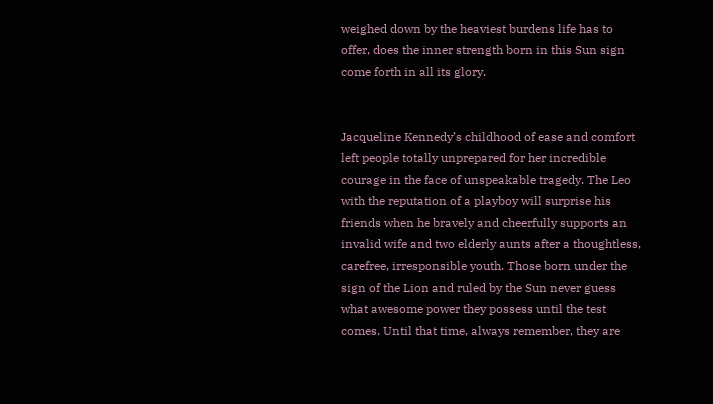weighed down by the heaviest burdens life has to offer, does the inner strength born in this Sun sign come forth in all its glory.


Jacqueline Kennedy’s childhood of ease and comfort left people totally unprepared for her incredible courage in the face of unspeakable tragedy. The Leo with the reputation of a playboy will surprise his friends when he bravely and cheerfully supports an invalid wife and two elderly aunts after a thoughtless, carefree, irresponsible youth. Those born under the sign of the Lion and ruled by the Sun never guess what awesome power they possess until the test comes. Until that time, always remember, they are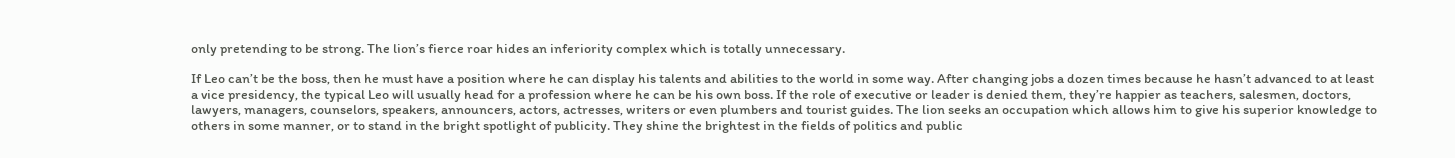only pretending to be strong. The lion’s fierce roar hides an inferiority complex which is totally unnecessary.

If Leo can’t be the boss, then he must have a position where he can display his talents and abilities to the world in some way. After changing jobs a dozen times because he hasn’t advanced to at least a vice presidency, the typical Leo will usually head for a profession where he can be his own boss. If the role of executive or leader is denied them, they’re happier as teachers, salesmen, doctors, lawyers, managers, counselors, speakers, announcers, actors, actresses, writers or even plumbers and tourist guides. The lion seeks an occupation which allows him to give his superior knowledge to others in some manner, or to stand in the bright spotlight of publicity. They shine the brightest in the fields of politics and public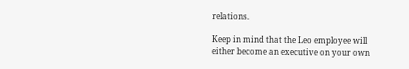relations.

Keep in mind that the Leo employee will either become an executive on your own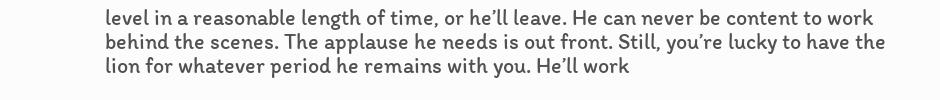level in a reasonable length of time, or he’ll leave. He can never be content to work behind the scenes. The applause he needs is out front. Still, you’re lucky to have the lion for whatever period he remains with you. He’ll work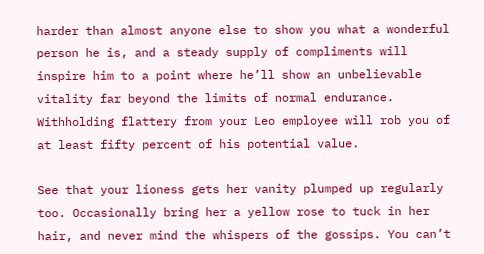harder than almost anyone else to show you what a wonderful person he is, and a steady supply of compliments will inspire him to a point where he’ll show an unbelievable vitality far beyond the limits of normal endurance. Withholding flattery from your Leo employee will rob you of at least fifty percent of his potential value.

See that your lioness gets her vanity plumped up regularly too. Occasionally bring her a yellow rose to tuck in her hair, and never mind the whispers of the gossips. You can’t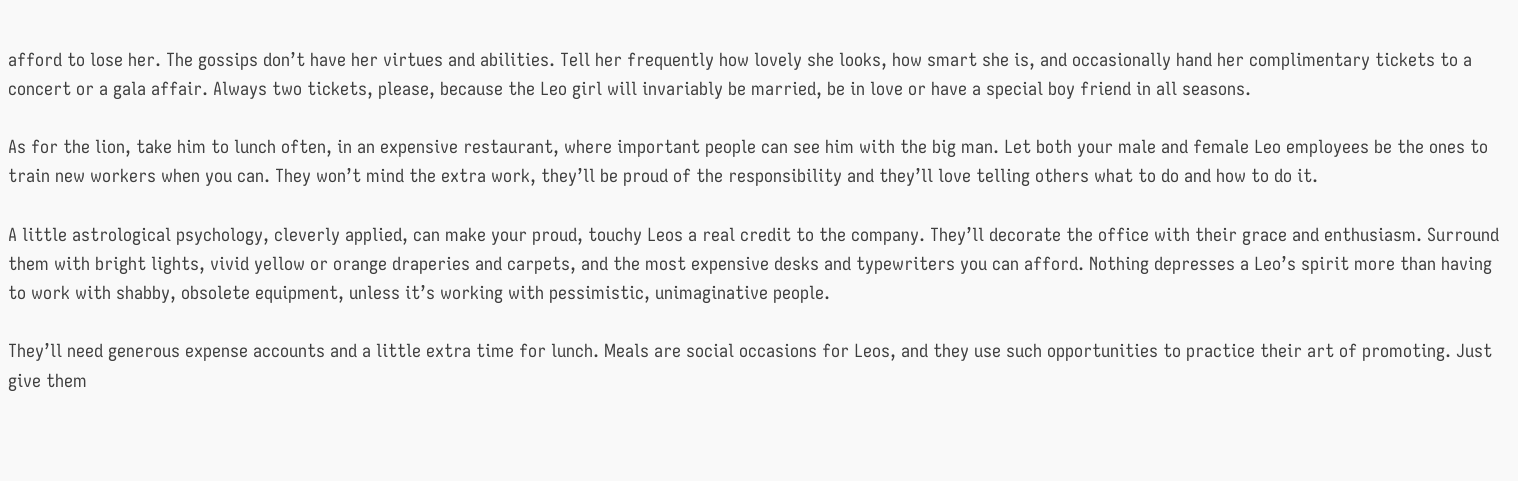afford to lose her. The gossips don’t have her virtues and abilities. Tell her frequently how lovely she looks, how smart she is, and occasionally hand her complimentary tickets to a concert or a gala affair. Always two tickets, please, because the Leo girl will invariably be married, be in love or have a special boy friend in all seasons.

As for the lion, take him to lunch often, in an expensive restaurant, where important people can see him with the big man. Let both your male and female Leo employees be the ones to train new workers when you can. They won’t mind the extra work, they’ll be proud of the responsibility and they’ll love telling others what to do and how to do it.

A little astrological psychology, cleverly applied, can make your proud, touchy Leos a real credit to the company. They’ll decorate the office with their grace and enthusiasm. Surround them with bright lights, vivid yellow or orange draperies and carpets, and the most expensive desks and typewriters you can afford. Nothing depresses a Leo’s spirit more than having to work with shabby, obsolete equipment, unless it’s working with pessimistic, unimaginative people.

They’ll need generous expense accounts and a little extra time for lunch. Meals are social occasions for Leos, and they use such opportunities to practice their art of promoting. Just give them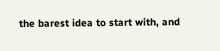the barest idea to start with, and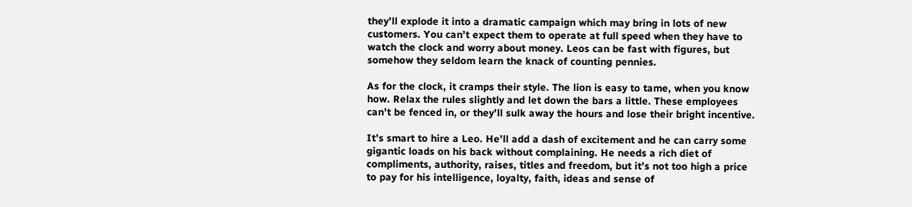they’ll explode it into a dramatic campaign which may bring in lots of new customers. You can’t expect them to operate at full speed when they have to watch the clock and worry about money. Leos can be fast with figures, but somehow they seldom learn the knack of counting pennies.

As for the clock, it cramps their style. The lion is easy to tame, when you know how. Relax the rules slightly and let down the bars a little. These employees can’t be fenced in, or they’ll sulk away the hours and lose their bright incentive.

It’s smart to hire a Leo. He’ll add a dash of excitement and he can carry some gigantic loads on his back without complaining. He needs a rich diet of compliments, authority, raises, titles and freedom, but it’s not too high a price to pay for his intelligence, loyalty, faith, ideas and sense of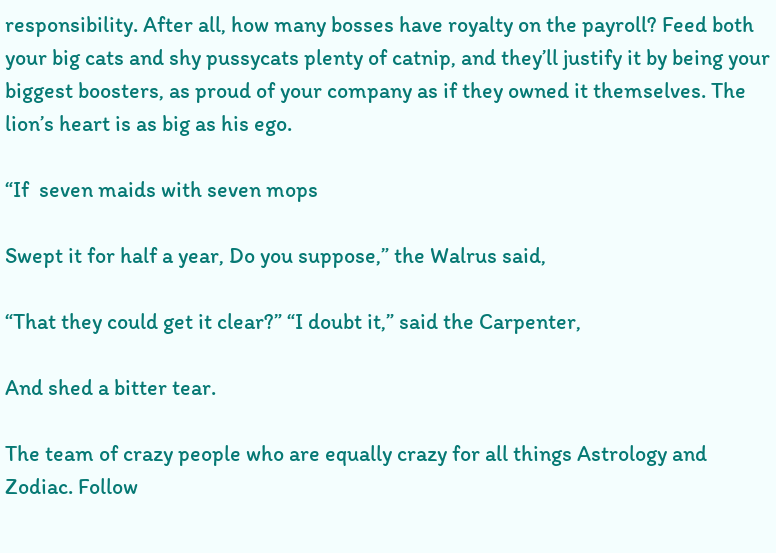responsibility. After all, how many bosses have royalty on the payroll? Feed both your big cats and shy pussycats plenty of catnip, and they’ll justify it by being your biggest boosters, as proud of your company as if they owned it themselves. The lion’s heart is as big as his ego.

“If  seven maids with seven mops

Swept it for half a year, Do you suppose,” the Walrus said,

“That they could get it clear?” “I doubt it,” said the Carpenter,

And shed a bitter tear.

The team of crazy people who are equally crazy for all things Astrology and Zodiac. Follow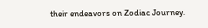their endeavors on Zodiac Journey.